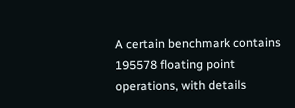A certain benchmark contains 195578 floating point operations, with details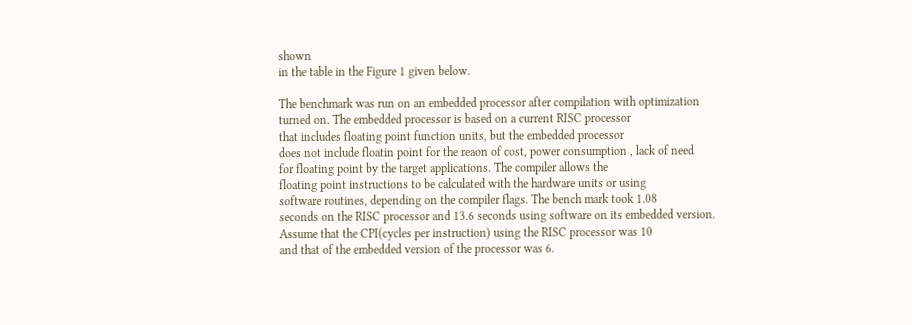shown
in the table in the Figure 1 given below.

The benchmark was run on an embedded processor after compilation with optimization
turned on. The embedded processor is based on a current RISC processor
that includes floating point function units, but the embedded processor
does not include floatin point for the reaon of cost, power consumption , lack of need
for floating point by the target applications. The compiler allows the
floating point instructions to be calculated with the hardware units or using
software routines, depending on the compiler flags. The bench mark took 1.08
seconds on the RISC processor and 13.6 seconds using software on its embedded version.
Assume that the CPI(cycles per instruction) using the RISC processor was 10
and that of the embedded version of the processor was 6.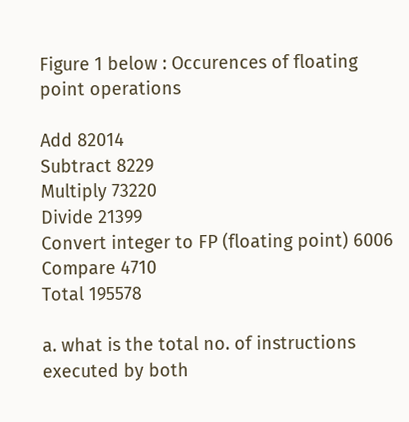Figure 1 below : Occurences of floating point operations

Add 82014
Subtract 8229
Multiply 73220
Divide 21399
Convert integer to FP (floating point) 6006
Compare 4710
Total 195578

a. what is the total no. of instructions executed by both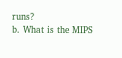runs?
b. What is the MIPS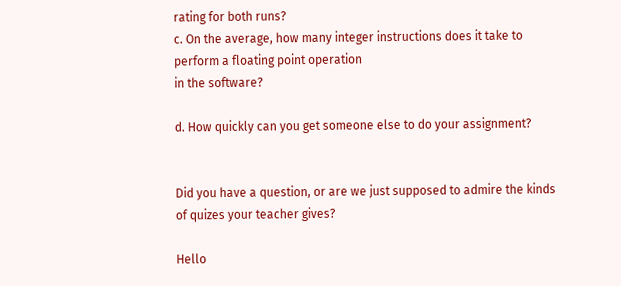rating for both runs?
c. On the average, how many integer instructions does it take to perform a floating point operation
in the software?

d. How quickly can you get someone else to do your assignment?


Did you have a question, or are we just supposed to admire the kinds of quizes your teacher gives?

Hello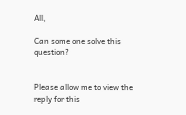All,

Can some one solve this question?


Please allow me to view the reply for this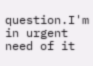question.I'm in urgent need of it